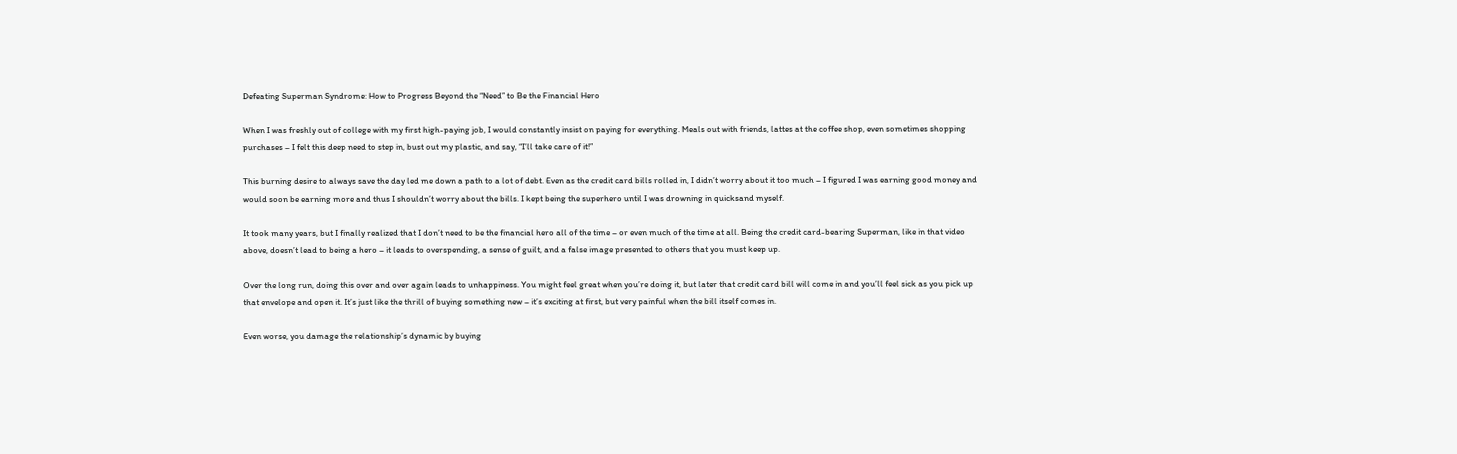Defeating Superman Syndrome: How to Progress Beyond the “Need” to Be the Financial Hero

When I was freshly out of college with my first high-paying job, I would constantly insist on paying for everything. Meals out with friends, lattes at the coffee shop, even sometimes shopping purchases – I felt this deep need to step in, bust out my plastic, and say, “I’ll take care of it!”

This burning desire to always save the day led me down a path to a lot of debt. Even as the credit card bills rolled in, I didn’t worry about it too much – I figured I was earning good money and would soon be earning more and thus I shouldn’t worry about the bills. I kept being the superhero until I was drowning in quicksand myself.

It took many years, but I finally realized that I don’t need to be the financial hero all of the time – or even much of the time at all. Being the credit card-bearing Superman, like in that video above, doesn’t lead to being a hero – it leads to overspending, a sense of guilt, and a false image presented to others that you must keep up.

Over the long run, doing this over and over again leads to unhappiness. You might feel great when you’re doing it, but later that credit card bill will come in and you’ll feel sick as you pick up that envelope and open it. It’s just like the thrill of buying something new – it’s exciting at first, but very painful when the bill itself comes in.

Even worse, you damage the relationship’s dynamic by buying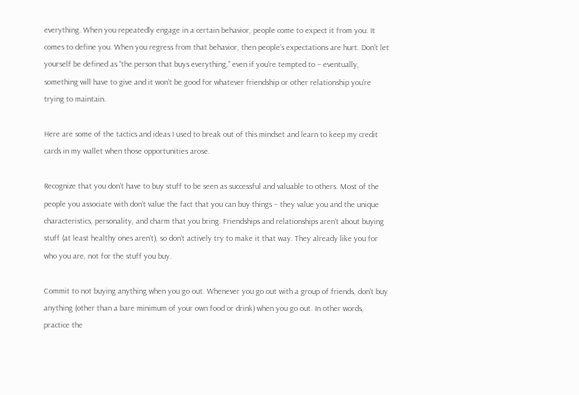everything. When you repeatedly engage in a certain behavior, people come to expect it from you. It comes to define you. When you regress from that behavior, then people’s expectations are hurt. Don’t let yourself be defined as “the person that buys everything,” even if you’re tempted to – eventually, something will have to give and it won’t be good for whatever friendship or other relationship you’re trying to maintain.

Here are some of the tactics and ideas I used to break out of this mindset and learn to keep my credit cards in my wallet when those opportunities arose.

Recognize that you don’t have to buy stuff to be seen as successful and valuable to others. Most of the people you associate with don’t value the fact that you can buy things – they value you and the unique characteristics, personality, and charm that you bring. Friendships and relationships aren’t about buying stuff (at least healthy ones aren’t), so don’t actively try to make it that way. They already like you for who you are, not for the stuff you buy.

Commit to not buying anything when you go out. Whenever you go out with a group of friends, don’t buy anything (other than a bare minimum of your own food or drink) when you go out. In other words, practice the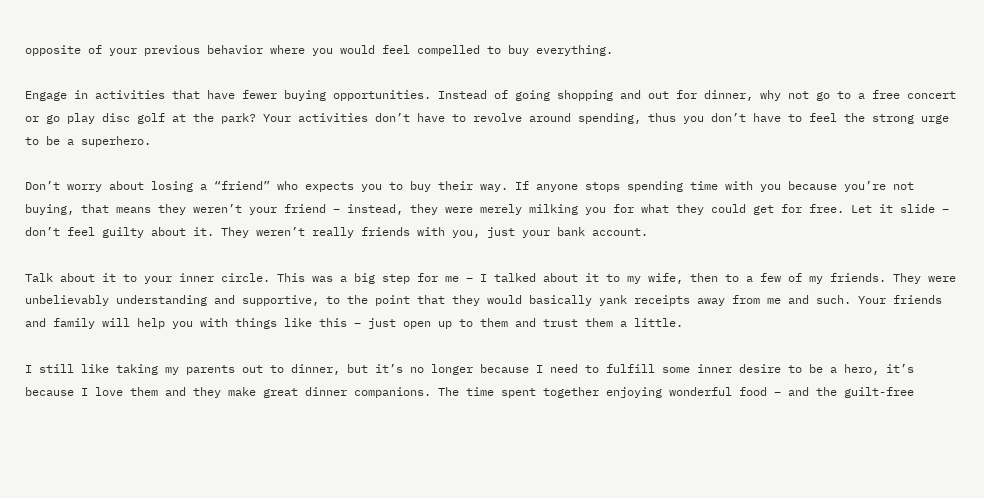opposite of your previous behavior where you would feel compelled to buy everything.

Engage in activities that have fewer buying opportunities. Instead of going shopping and out for dinner, why not go to a free concert or go play disc golf at the park? Your activities don’t have to revolve around spending, thus you don’t have to feel the strong urge to be a superhero.

Don’t worry about losing a “friend” who expects you to buy their way. If anyone stops spending time with you because you’re not buying, that means they weren’t your friend – instead, they were merely milking you for what they could get for free. Let it slide – don’t feel guilty about it. They weren’t really friends with you, just your bank account.

Talk about it to your inner circle. This was a big step for me – I talked about it to my wife, then to a few of my friends. They were unbelievably understanding and supportive, to the point that they would basically yank receipts away from me and such. Your friends and family will help you with things like this – just open up to them and trust them a little.

I still like taking my parents out to dinner, but it’s no longer because I need to fulfill some inner desire to be a hero, it’s because I love them and they make great dinner companions. The time spent together enjoying wonderful food – and the guilt-free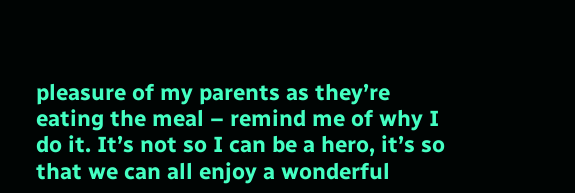pleasure of my parents as they’re eating the meal – remind me of why I do it. It’s not so I can be a hero, it’s so that we can all enjoy a wonderful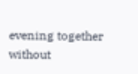evening together without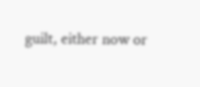guilt, either now or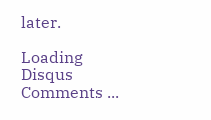later.

Loading Disqus Comments ...